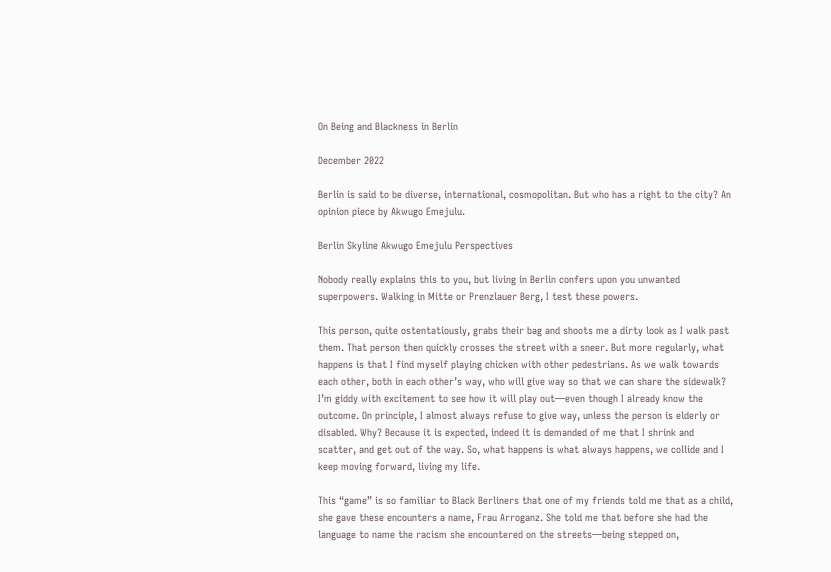On Being and Blackness in Berlin

December 2022

Berlin is said to be diverse, international, cosmopolitan. But who has a right to the city? An opinion piece by Akwugo Emejulu.

Berlin Skyline Akwugo Emejulu Perspectives

Nobody really explains this to you, but living in Berlin confers upon you unwanted superpowers. Walking in Mitte or Prenzlauer Berg, I test these powers.

This person, quite ostentatiously, grabs their bag and shoots me a dirty look as I walk past them. That person then quickly crosses the street with a sneer. But more regularly, what happens is that I find myself playing chicken with other pedestrians. As we walk towards each other, both in each other’s way, who will give way so that we can share the sidewalk? I’m giddy with excitement to see how it will play out—even though I already know the outcome. On principle, I almost always refuse to give way, unless the person is elderly or disabled. Why? Because it is expected, indeed it is demanded of me that I shrink and scatter, and get out of the way. So, what happens is what always happens, we collide and I keep moving forward, living my life.

This “game” is so familiar to Black Berliners that one of my friends told me that as a child, she gave these encounters a name, Frau Arroganz. She told me that before she had the language to name the racism she encountered on the streets—being stepped on,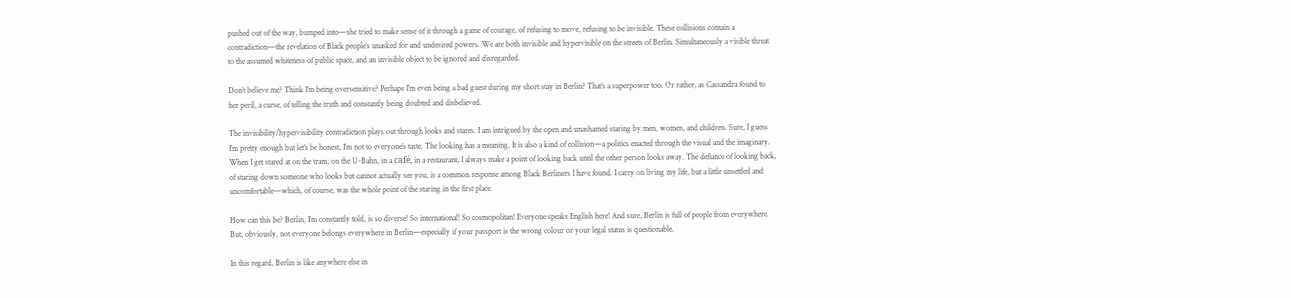pushed out of the way, bumped into—she tried to make sense of it through a game of courage, of refusing to move, refusing to be invisible. These collisions contain a contradiction—the revelation of Black people’s unasked for and undesired powers. We are both invisible and hypervisible on the streets of Berlin. Simultaneously a visible threat to the assumed whiteness of public space, and an invisible object to be ignored and disregarded.

Don’t believe me? Think I’m being oversensitive? Perhaps I’m even being a bad guest during my short stay in Berlin? That’s a superpower too. Or rather, as Cassandra found to her peril, a curse, of telling the truth and constantly being doubted and disbelieved.

The invisibility/hypervisibility contradiction plays out through looks and stares. I am intrigued by the open and unashamed staring by men, women, and children. Sure, I guess I’m pretty enough but let’s be honest, I’m not to everyone’s taste. The looking has a meaning. It is also a kind of collision—a politics enacted through the visual and the imaginary. When I get stared at on the tram, on the U-Bahn, in a café, in a restaurant, I always make a point of looking back until the other person looks away. The defiance of looking back, of staring down someone who looks but cannot actually see you, is a common response among Black Berliners I have found. I carry on living my life, but a little unsettled and uncomfortable—which, of course, was the whole point of the staring in the first place.

How can this be? Berlin, I’m constantly told, is so diverse! So international! So cosmopolitan! Everyone speaks English here! And sure, Berlin is full of people from everywhere. But, obviously, not everyone belongs everywhere in Berlin—especially if your passport is the wrong colour or your legal status is questionable.

In this regard, Berlin is like anywhere else in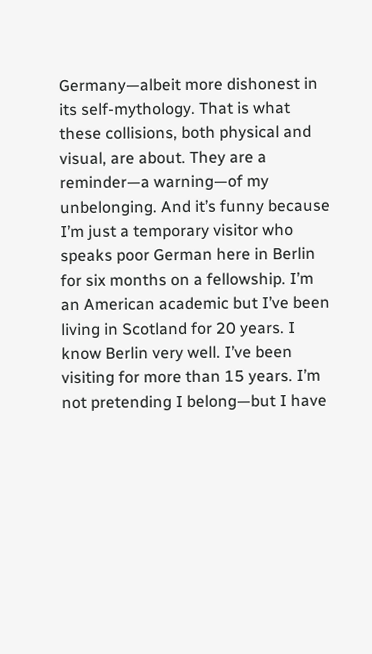Germany—albeit more dishonest in its self-mythology. That is what these collisions, both physical and visual, are about. They are a reminder—a warning—of my unbelonging. And it’s funny because I’m just a temporary visitor who speaks poor German here in Berlin for six months on a fellowship. I’m an American academic but I’ve been living in Scotland for 20 years. I know Berlin very well. I’ve been visiting for more than 15 years. I’m not pretending I belong—but I have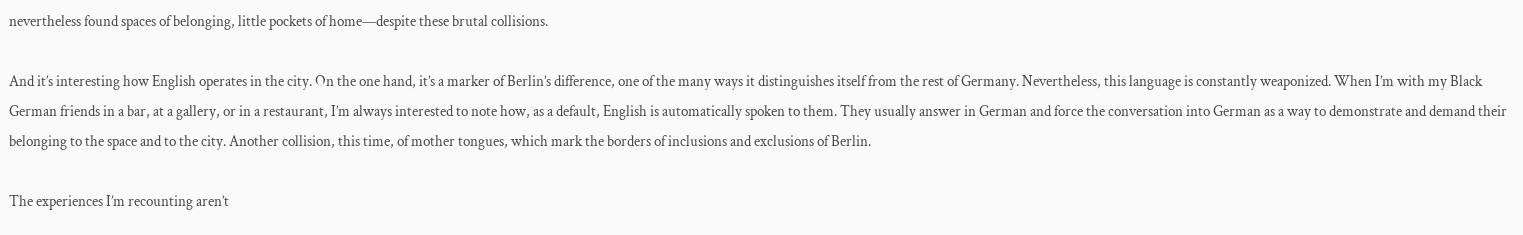nevertheless found spaces of belonging, little pockets of home—despite these brutal collisions.

And it’s interesting how English operates in the city. On the one hand, it’s a marker of Berlin’s difference, one of the many ways it distinguishes itself from the rest of Germany. Nevertheless, this language is constantly weaponized. When I’m with my Black German friends in a bar, at a gallery, or in a restaurant, I’m always interested to note how, as a default, English is automatically spoken to them. They usually answer in German and force the conversation into German as a way to demonstrate and demand their belonging to the space and to the city. Another collision, this time, of mother tongues, which mark the borders of inclusions and exclusions of Berlin.

The experiences I’m recounting aren’t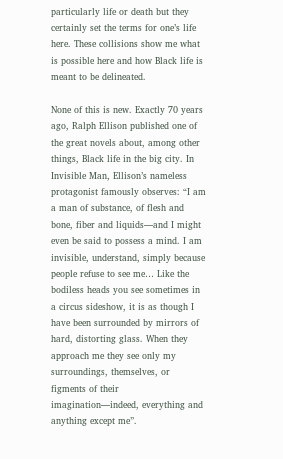particularly life or death but they certainly set the terms for one’s life here. These collisions show me what is possible here and how Black life is meant to be delineated.

None of this is new. Exactly 70 years ago, Ralph Ellison published one of the great novels about, among other things, Black life in the big city. In Invisible Man, Ellison’s nameless protagonist famously observes: “I am a man of substance, of flesh and bone, fiber and liquids—and I might even be said to possess a mind. I am invisible, understand, simply because people refuse to see me… Like the bodiless heads you see sometimes in a circus sideshow, it is as though I have been surrounded by mirrors of hard, distorting glass. When they approach me they see only my surroundings, themselves, or figments of their imagination—indeed, everything and anything except me”.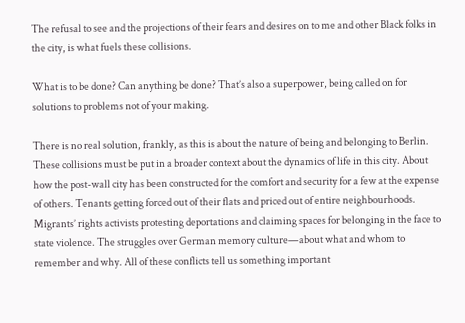The refusal to see and the projections of their fears and desires on to me and other Black folks in the city, is what fuels these collisions.

What is to be done? Can anything be done? That’s also a superpower, being called on for solutions to problems not of your making.

There is no real solution, frankly, as this is about the nature of being and belonging to Berlin. These collisions must be put in a broader context about the dynamics of life in this city. About how the post-wall city has been constructed for the comfort and security for a few at the expense of others. Tenants getting forced out of their flats and priced out of entire neighbourhoods. Migrants’ rights activists protesting deportations and claiming spaces for belonging in the face to state violence. The struggles over German memory culture—about what and whom to remember and why. All of these conflicts tell us something important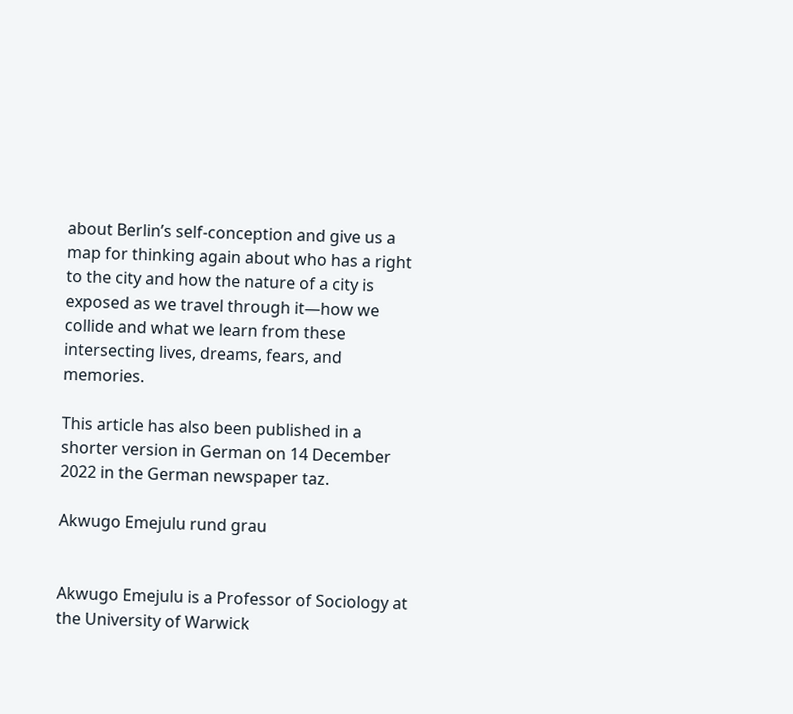about Berlin’s self-conception and give us a map for thinking again about who has a right to the city and how the nature of a city is exposed as we travel through it—how we collide and what we learn from these intersecting lives, dreams, fears, and memories.

This article has also been published in a shorter version in German on 14 December 2022 in the German newspaper taz.

Akwugo Emejulu rund grau


Akwugo Emejulu is a Professor of Sociology at the University of Warwick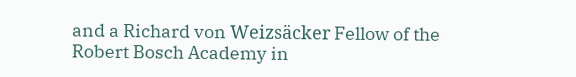and a Richard von Weizsäcker Fellow of the Robert Bosch Academy in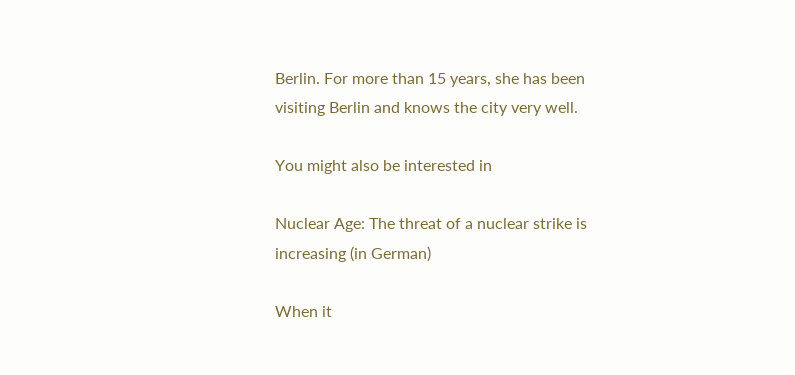Berlin. For more than 15 years, she has been visiting Berlin and knows the city very well.

You might also be interested in

Nuclear Age: The threat of a nuclear strike is increasing (in German)

When it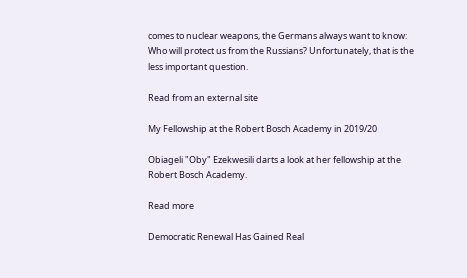comes to nuclear weapons, the Germans always want to know: Who will protect us from the Russians? Unfortunately, that is the less important question.

Read from an external site

My Fellowship at the Robert Bosch Academy in 2019/20

Obiageli "Oby" Ezekwesili darts a look at her fellowship at the Robert Bosch Academy.

Read more

Democratic Renewal Has Gained Real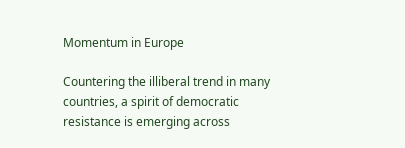Momentum in Europe

Countering the illiberal trend in many countries, a spirit of democratic resistance is emerging across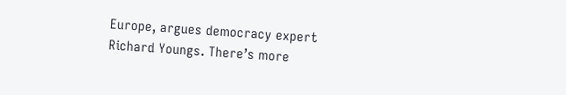Europe, argues democracy expert Richard Youngs. There’s more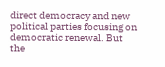direct democracy and new political parties focusing on democratic renewal. But the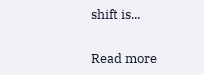shift is...

Read more